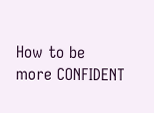How to be more CONFIDENT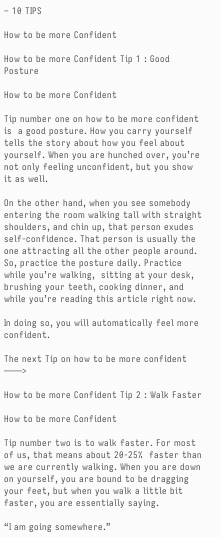– 10 TIPS

How to be more Confident

How to be more Confident Tip 1 : Good Posture

How to be more Confident

Tip number one on how to be more confident is  a good posture. How you carry yourself tells the story about how you feel about yourself. When you are hunched over, you’re not only feeling unconfident, but you show it as well.

On the other hand, when you see somebody entering the room walking tall with straight shoulders, and chin up, that person exudes self-confidence. That person is usually the one attracting all the other people around. So, practice the posture daily. Practice while you’re walking,  sitting at your desk, brushing your teeth, cooking dinner, and while you’re reading this article right now.

In doing so, you will automatically feel more confident.

The next Tip on how to be more confident ——>

How to be more Confident Tip 2 : Walk Faster

How to be more Confident

Tip number two is to walk faster. For most of us, that means about 20-25%  faster than we are currently walking. When you are down on yourself, you are bound to be dragging your feet, but when you walk a little bit faster, you are essentially saying.

“I am going somewhere.”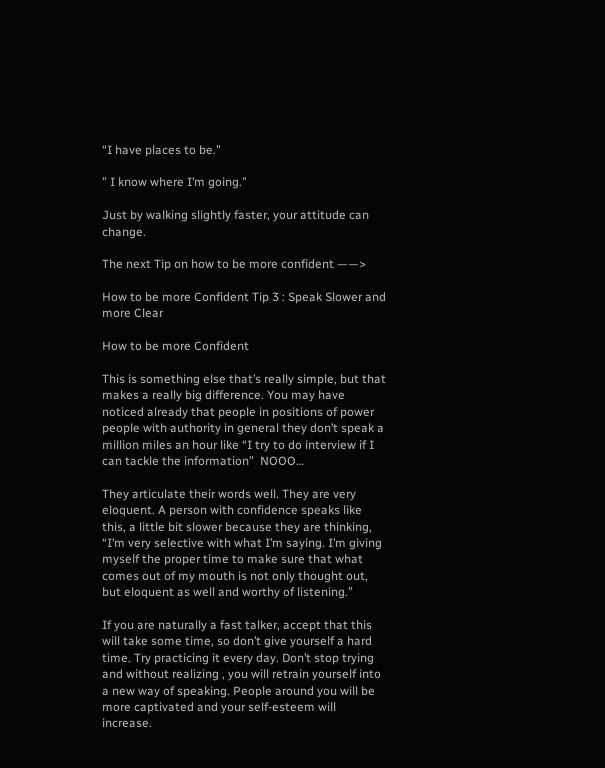“I have places to be.”

” I know where I’m going.”

Just by walking slightly faster, your attitude can change.

The next Tip on how to be more confident ——>

How to be more Confident Tip 3 : Speak Slower and more Clear

How to be more Confident

This is something else that’s really simple, but that makes a really big difference. You may have noticed already that people in positions of power people with authority in general they don’t speak a million miles an hour like “I try to do interview if I can tackle the information”  NOOO…

They articulate their words well. They are very eloquent. A person with confidence speaks like this, a little bit slower because they are thinking, “I’m very selective with what I’m saying. I’m giving myself the proper time to make sure that what comes out of my mouth is not only thought out, but eloquent as well and worthy of listening.”

If you are naturally a fast talker, accept that this will take some time, so don’t give yourself a hard time. Try practicing it every day. Don’t stop trying and without realizing , you will retrain yourself into a new way of speaking. People around you will be more captivated and your self-esteem will increase.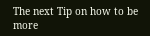The next Tip on how to be more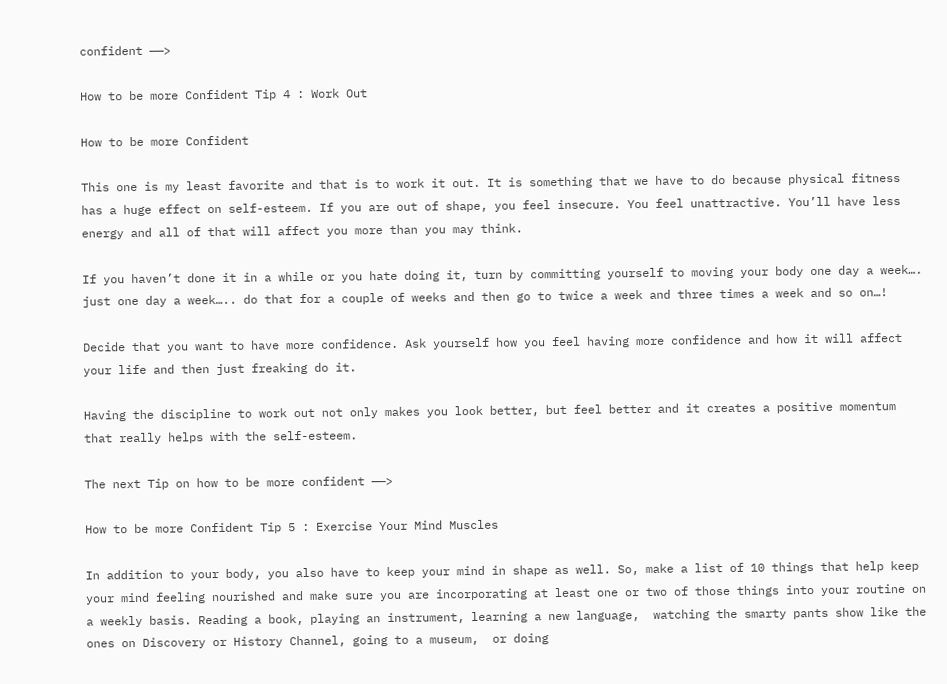confident ——>

How to be more Confident Tip 4 : Work Out

How to be more Confident

This one is my least favorite and that is to work it out. It is something that we have to do because physical fitness has a huge effect on self-esteem. If you are out of shape, you feel insecure. You feel unattractive. You’ll have less energy and all of that will affect you more than you may think.

If you haven’t done it in a while or you hate doing it, turn by committing yourself to moving your body one day a week…. just one day a week….. do that for a couple of weeks and then go to twice a week and three times a week and so on…!

Decide that you want to have more confidence. Ask yourself how you feel having more confidence and how it will affect your life and then just freaking do it.

Having the discipline to work out not only makes you look better, but feel better and it creates a positive momentum that really helps with the self-esteem.

The next Tip on how to be more confident ——>

How to be more Confident Tip 5 : Exercise Your Mind Muscles

In addition to your body, you also have to keep your mind in shape as well. So, make a list of 10 things that help keep your mind feeling nourished and make sure you are incorporating at least one or two of those things into your routine on a weekly basis. Reading a book, playing an instrument, learning a new language,  watching the smarty pants show like the ones on Discovery or History Channel, going to a museum,  or doing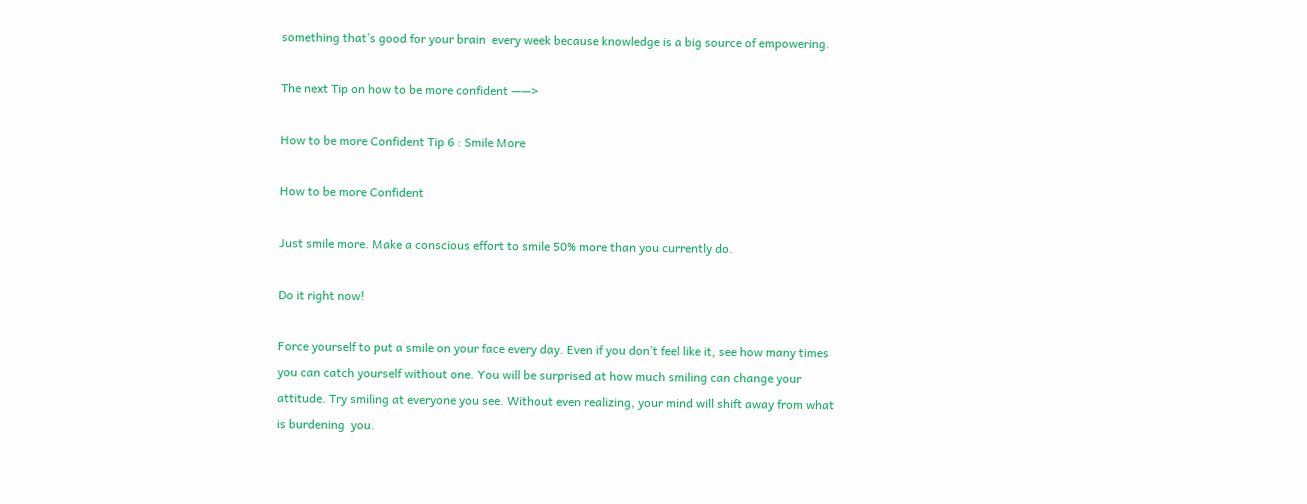something that’s good for your brain  every week because knowledge is a big source of empowering.

The next Tip on how to be more confident ——>

How to be more Confident Tip 6 : Smile More

How to be more Confident

Just smile more. Make a conscious effort to smile 50% more than you currently do.

Do it right now!

Force yourself to put a smile on your face every day. Even if you don’t feel like it, see how many times you can catch yourself without one. You will be surprised at how much smiling can change your attitude. Try smiling at everyone you see. Without even realizing, your mind will shift away from what is burdening  you.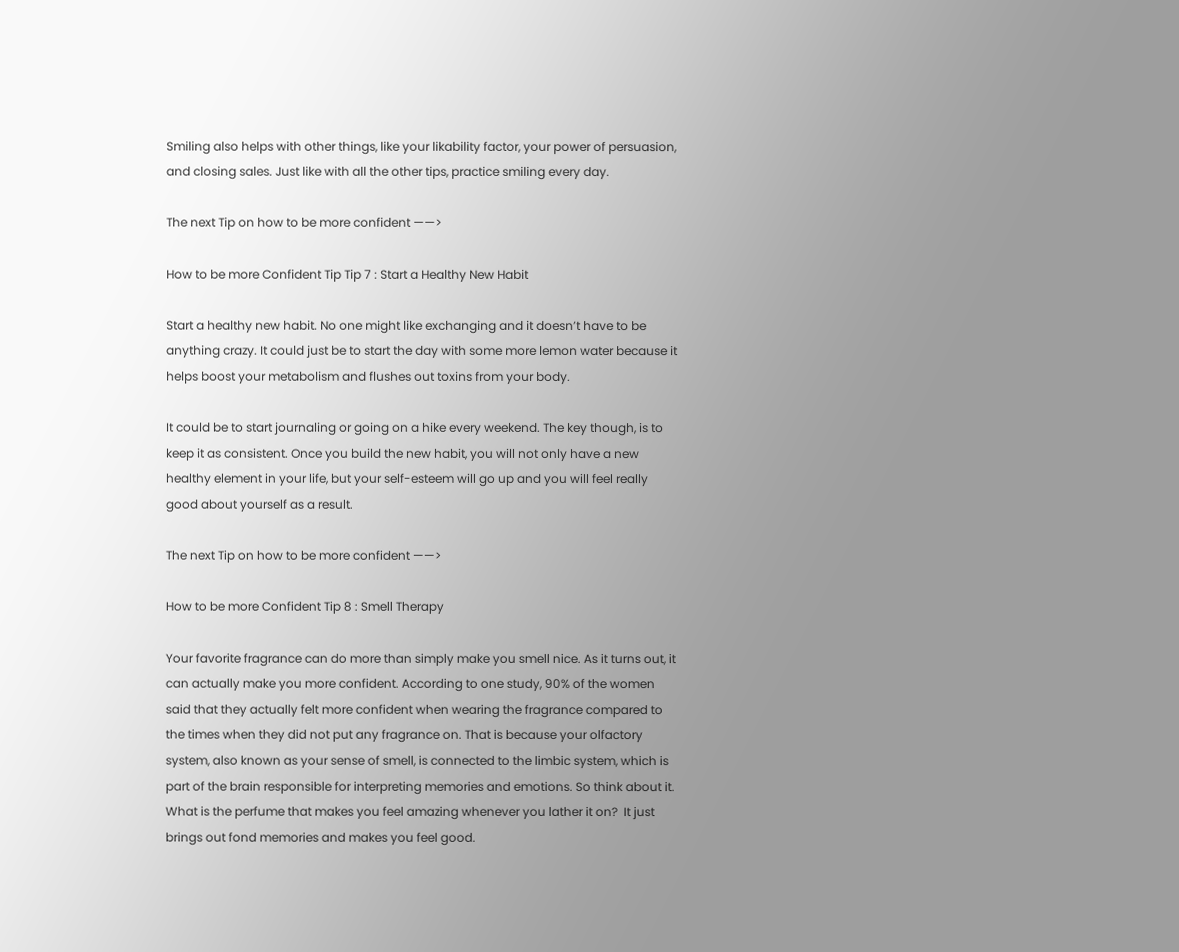Smiling also helps with other things, like your likability factor, your power of persuasion, and closing sales. Just like with all the other tips, practice smiling every day.

The next Tip on how to be more confident ——>

How to be more Confident Tip Tip 7 : Start a Healthy New Habit

Start a healthy new habit. No one might like exchanging and it doesn’t have to be anything crazy. It could just be to start the day with some more lemon water because it helps boost your metabolism and flushes out toxins from your body.

It could be to start journaling or going on a hike every weekend. The key though, is to keep it as consistent. Once you build the new habit, you will not only have a new healthy element in your life, but your self-esteem will go up and you will feel really good about yourself as a result.

The next Tip on how to be more confident ——>

How to be more Confident Tip 8 : Smell Therapy

Your favorite fragrance can do more than simply make you smell nice. As it turns out, it can actually make you more confident. According to one study, 90% of the women said that they actually felt more confident when wearing the fragrance compared to the times when they did not put any fragrance on. That is because your olfactory system, also known as your sense of smell, is connected to the limbic system, which is part of the brain responsible for interpreting memories and emotions. So think about it. What is the perfume that makes you feel amazing whenever you lather it on?  It just brings out fond memories and makes you feel good.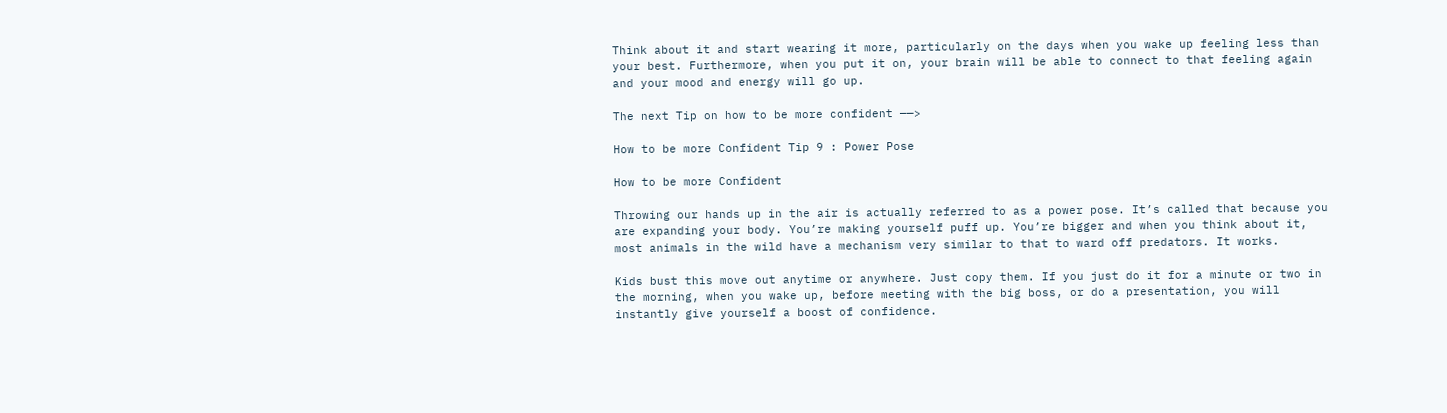Think about it and start wearing it more, particularly on the days when you wake up feeling less than your best. Furthermore, when you put it on, your brain will be able to connect to that feeling again and your mood and energy will go up.

The next Tip on how to be more confident ——>

How to be more Confident Tip 9 : Power Pose

How to be more Confident

Throwing our hands up in the air is actually referred to as a power pose. It’s called that because you are expanding your body. You’re making yourself puff up. You’re bigger and when you think about it, most animals in the wild have a mechanism very similar to that to ward off predators. It works.

Kids bust this move out anytime or anywhere. Just copy them. If you just do it for a minute or two in the morning, when you wake up, before meeting with the big boss, or do a presentation, you will instantly give yourself a boost of confidence.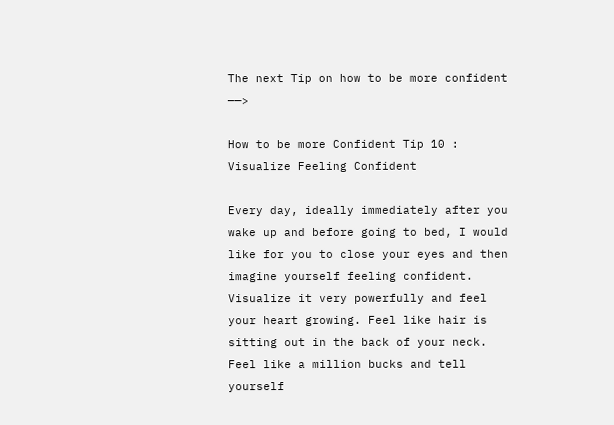The next Tip on how to be more confident ——>

How to be more Confident Tip 10 : Visualize Feeling Confident

Every day, ideally immediately after you wake up and before going to bed, I would like for you to close your eyes and then imagine yourself feeling confident. Visualize it very powerfully and feel your heart growing. Feel like hair is sitting out in the back of your neck. Feel like a million bucks and tell yourself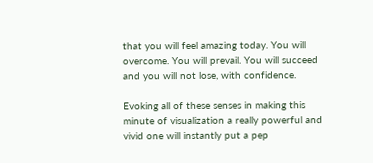that you will feel amazing today. You will overcome. You will prevail. You will succeed and you will not lose, with confidence.

Evoking all of these senses in making this minute of visualization a really powerful and vivid one will instantly put a pep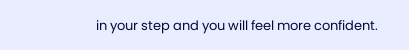in your step and you will feel more confident.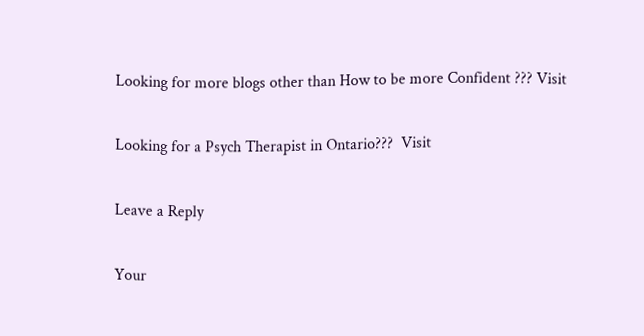Looking for more blogs other than How to be more Confident ??? Visit

Looking for a Psych Therapist in Ontario???  Visit

Leave a Reply

Your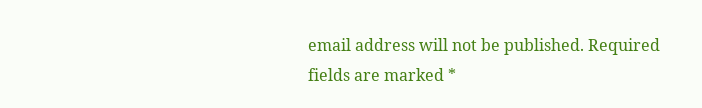email address will not be published. Required fields are marked *